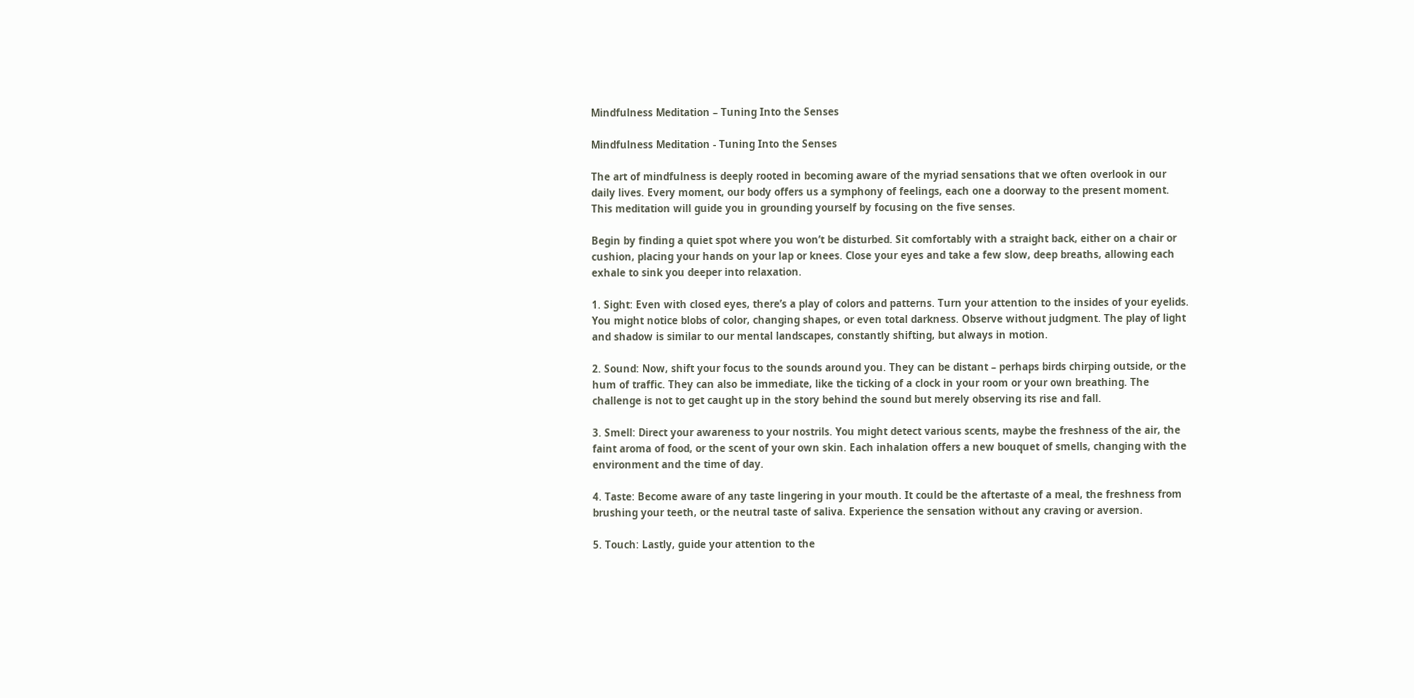Mindfulness Meditation – Tuning Into the Senses

Mindfulness Meditation - Tuning Into the Senses

The art of mindfulness is deeply rooted in becoming aware of the myriad sensations that we often overlook in our daily lives. Every moment, our body offers us a symphony of feelings, each one a doorway to the present moment. This meditation will guide you in grounding yourself by focusing on the five senses.

Begin by finding a quiet spot where you won’t be disturbed. Sit comfortably with a straight back, either on a chair or cushion, placing your hands on your lap or knees. Close your eyes and take a few slow, deep breaths, allowing each exhale to sink you deeper into relaxation.

1. Sight: Even with closed eyes, there’s a play of colors and patterns. Turn your attention to the insides of your eyelids. You might notice blobs of color, changing shapes, or even total darkness. Observe without judgment. The play of light and shadow is similar to our mental landscapes, constantly shifting, but always in motion.

2. Sound: Now, shift your focus to the sounds around you. They can be distant – perhaps birds chirping outside, or the hum of traffic. They can also be immediate, like the ticking of a clock in your room or your own breathing. The challenge is not to get caught up in the story behind the sound but merely observing its rise and fall.

3. Smell: Direct your awareness to your nostrils. You might detect various scents, maybe the freshness of the air, the faint aroma of food, or the scent of your own skin. Each inhalation offers a new bouquet of smells, changing with the environment and the time of day.

4. Taste: Become aware of any taste lingering in your mouth. It could be the aftertaste of a meal, the freshness from brushing your teeth, or the neutral taste of saliva. Experience the sensation without any craving or aversion.

5. Touch: Lastly, guide your attention to the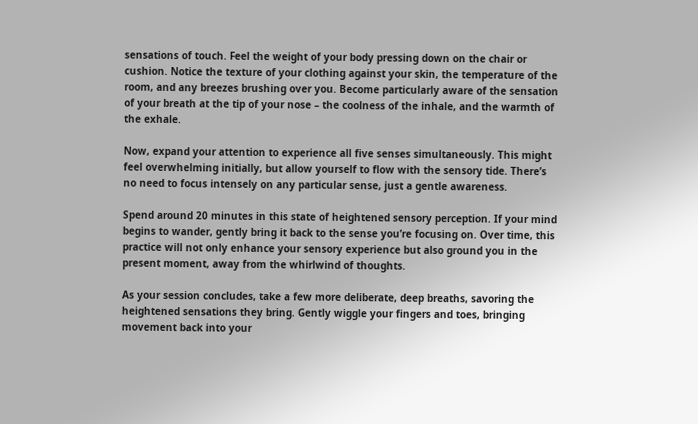sensations of touch. Feel the weight of your body pressing down on the chair or cushion. Notice the texture of your clothing against your skin, the temperature of the room, and any breezes brushing over you. Become particularly aware of the sensation of your breath at the tip of your nose – the coolness of the inhale, and the warmth of the exhale.

Now, expand your attention to experience all five senses simultaneously. This might feel overwhelming initially, but allow yourself to flow with the sensory tide. There’s no need to focus intensely on any particular sense, just a gentle awareness.

Spend around 20 minutes in this state of heightened sensory perception. If your mind begins to wander, gently bring it back to the sense you’re focusing on. Over time, this practice will not only enhance your sensory experience but also ground you in the present moment, away from the whirlwind of thoughts.

As your session concludes, take a few more deliberate, deep breaths, savoring the heightened sensations they bring. Gently wiggle your fingers and toes, bringing movement back into your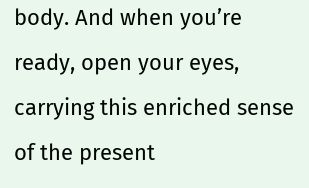body. And when you’re ready, open your eyes, carrying this enriched sense of the present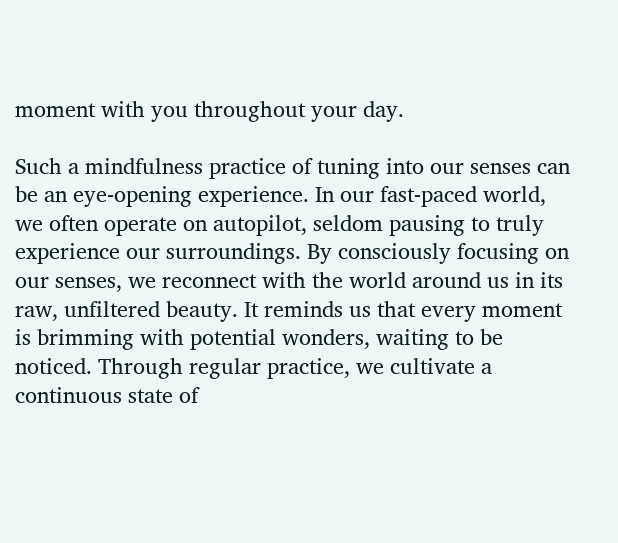moment with you throughout your day.

Such a mindfulness practice of tuning into our senses can be an eye-opening experience. In our fast-paced world, we often operate on autopilot, seldom pausing to truly experience our surroundings. By consciously focusing on our senses, we reconnect with the world around us in its raw, unfiltered beauty. It reminds us that every moment is brimming with potential wonders, waiting to be noticed. Through regular practice, we cultivate a continuous state of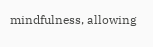mindfulness, allowing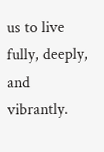us to live fully, deeply, and vibrantly.